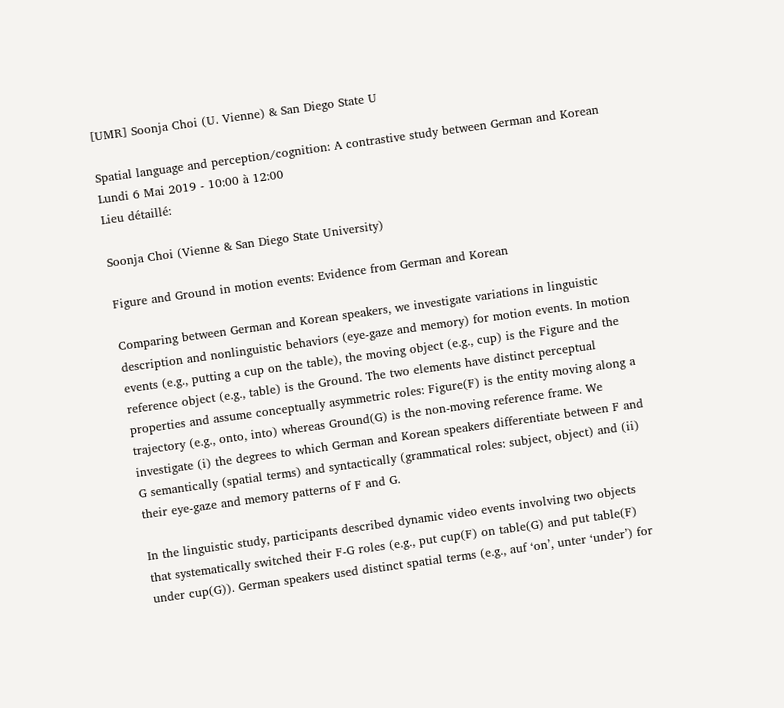[UMR] Soonja Choi (U. Vienne) & San Diego State U

Spatial language and perception/cognition: A contrastive study between German and Korean
Lundi 6 Mai 2019 - 10:00 à 12:00
Lieu détaillé:

Soonja Choi (Vienne & San Diego State University)

Figure and Ground in motion events: Evidence from German and Korean

Comparing between German and Korean speakers, we investigate variations in linguistic description and nonlinguistic behaviors (eye-gaze and memory) for motion events. In motion events (e.g., putting a cup on the table), the moving object (e.g., cup) is the Figure and the reference object (e.g., table) is the Ground. The two elements have distinct perceptual properties and assume conceptually asymmetric roles: Figure(F) is the entity moving along a trajectory (e.g., onto, into) whereas Ground(G) is the non-moving reference frame. We investigate (i) the degrees to which German and Korean speakers differentiate between F and G semantically (spatial terms) and syntactically (grammatical roles: subject, object) and (ii) their eye-gaze and memory patterns of F and G.

In the linguistic study, participants described dynamic video events involving two objects that systematically switched their F-G roles (e.g., put cup(F) on table(G) and put table(F) under cup(G)). German speakers used distinct spatial terms (e.g., auf ‘on’, unter ‘under’) for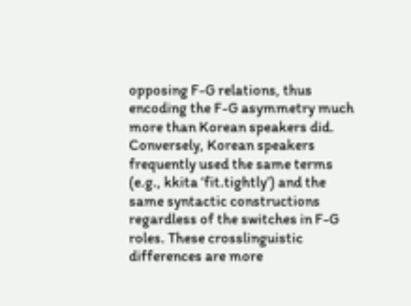opposing F-G relations, thus encoding the F-G asymmetry much more than Korean speakers did. Conversely, Korean speakers frequently used the same terms (e.g., kkita ‘fit.tightly’) and the same syntactic constructions regardless of the switches in F-G roles. These crosslinguistic differences are more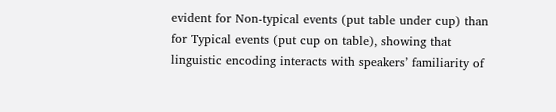evident for Non-typical events (put table under cup) than for Typical events (put cup on table), showing that linguistic encoding interacts with speakers’ familiarity of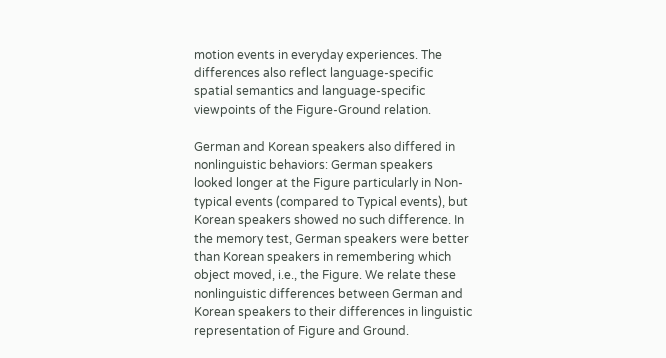motion events in everyday experiences. The differences also reflect language-specific spatial semantics and language-specific viewpoints of the Figure-Ground relation.

German and Korean speakers also differed in nonlinguistic behaviors: German speakers looked longer at the Figure particularly in Non-typical events (compared to Typical events), but Korean speakers showed no such difference. In the memory test, German speakers were better than Korean speakers in remembering which object moved, i.e., the Figure. We relate these nonlinguistic differences between German and Korean speakers to their differences in linguistic representation of Figure and Ground.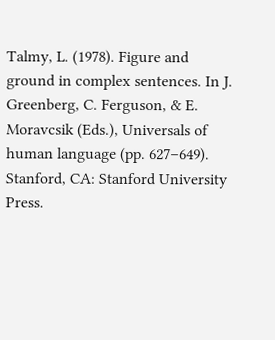Talmy, L. (1978). Figure and ground in complex sentences. In J. Greenberg, C. Ferguson, & E. Moravcsik (Eds.), Universals of human language (pp. 627–649). Stanford, CA: Stanford University Press.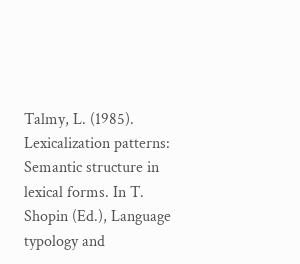Talmy, L. (1985). Lexicalization patterns: Semantic structure in lexical forms. In T. Shopin (Ed.), Language typology and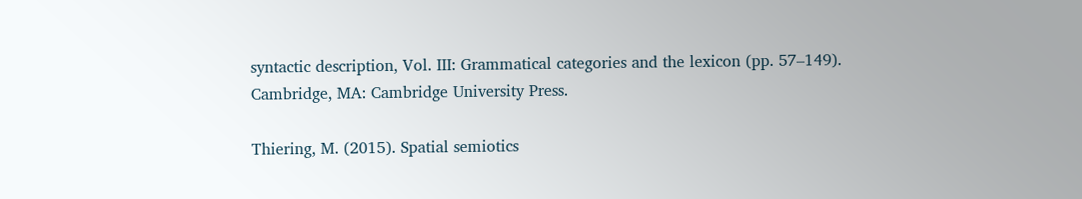syntactic description, Vol. III: Grammatical categories and the lexicon (pp. 57–149). Cambridge, MA: Cambridge University Press.

Thiering, M. (2015). Spatial semiotics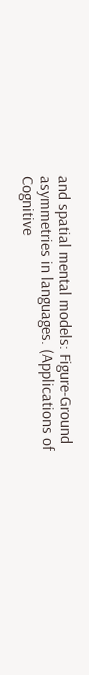and spatial mental models: Figure-Ground asymmetries in languages. (Applications of Cognitive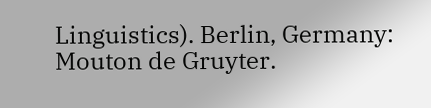Linguistics). Berlin, Germany: Mouton de Gruyter.